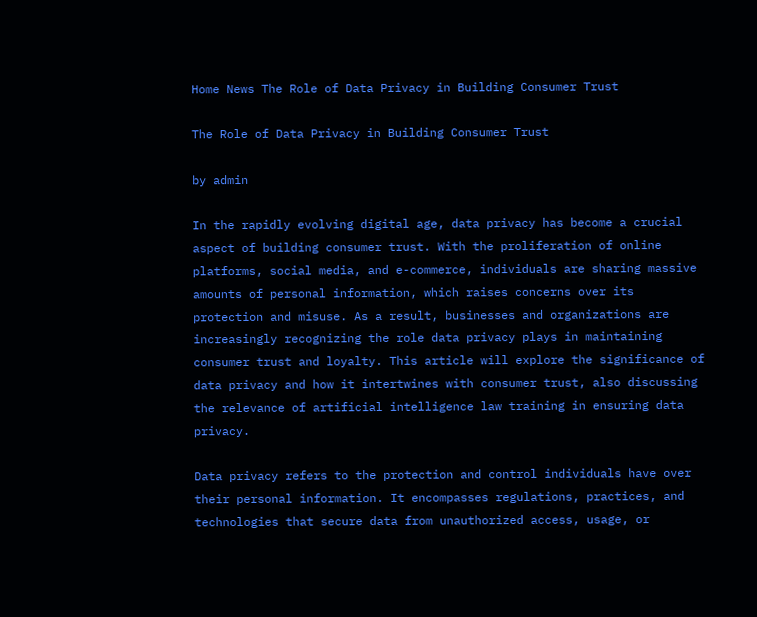Home News The Role of Data Privacy in Building Consumer Trust

The Role of Data Privacy in Building Consumer Trust

by admin

In the rapidly evolving digital age, data privacy has become a crucial aspect of building consumer trust. With the proliferation of online platforms, social media, and e-commerce, individuals are sharing massive amounts of personal information, which raises concerns over its protection and misuse. As a result, businesses and organizations are increasingly recognizing the role data privacy plays in maintaining consumer trust and loyalty. This article will explore the significance of data privacy and how it intertwines with consumer trust, also discussing the relevance of artificial intelligence law training in ensuring data privacy.

Data privacy refers to the protection and control individuals have over their personal information. It encompasses regulations, practices, and technologies that secure data from unauthorized access, usage, or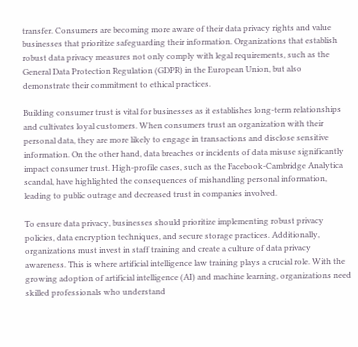transfer. Consumers are becoming more aware of their data privacy rights and value businesses that prioritize safeguarding their information. Organizations that establish robust data privacy measures not only comply with legal requirements, such as the General Data Protection Regulation (GDPR) in the European Union, but also demonstrate their commitment to ethical practices.

Building consumer trust is vital for businesses as it establishes long-term relationships and cultivates loyal customers. When consumers trust an organization with their personal data, they are more likely to engage in transactions and disclose sensitive information. On the other hand, data breaches or incidents of data misuse significantly impact consumer trust. High-profile cases, such as the Facebook-Cambridge Analytica scandal, have highlighted the consequences of mishandling personal information, leading to public outrage and decreased trust in companies involved.

To ensure data privacy, businesses should prioritize implementing robust privacy policies, data encryption techniques, and secure storage practices. Additionally, organizations must invest in staff training and create a culture of data privacy awareness. This is where artificial intelligence law training plays a crucial role. With the growing adoption of artificial intelligence (AI) and machine learning, organizations need skilled professionals who understand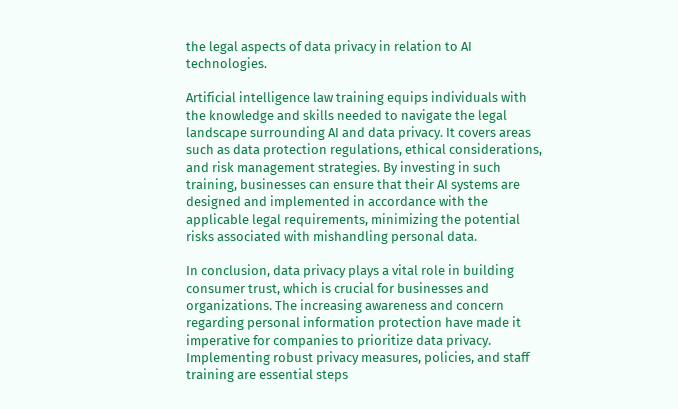the legal aspects of data privacy in relation to AI technologies.

Artificial intelligence law training equips individuals with the knowledge and skills needed to navigate the legal landscape surrounding AI and data privacy. It covers areas such as data protection regulations, ethical considerations, and risk management strategies. By investing in such training, businesses can ensure that their AI systems are designed and implemented in accordance with the applicable legal requirements, minimizing the potential risks associated with mishandling personal data.

In conclusion, data privacy plays a vital role in building consumer trust, which is crucial for businesses and organizations. The increasing awareness and concern regarding personal information protection have made it imperative for companies to prioritize data privacy. Implementing robust privacy measures, policies, and staff training are essential steps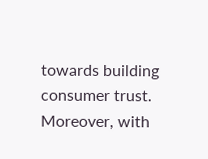towards building consumer trust. Moreover, with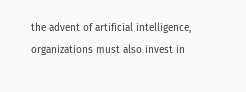the advent of artificial intelligence, organizations must also invest in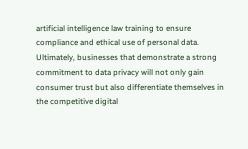artificial intelligence law training to ensure compliance and ethical use of personal data. Ultimately, businesses that demonstrate a strong commitment to data privacy will not only gain consumer trust but also differentiate themselves in the competitive digital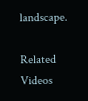landscape.

Related Videos